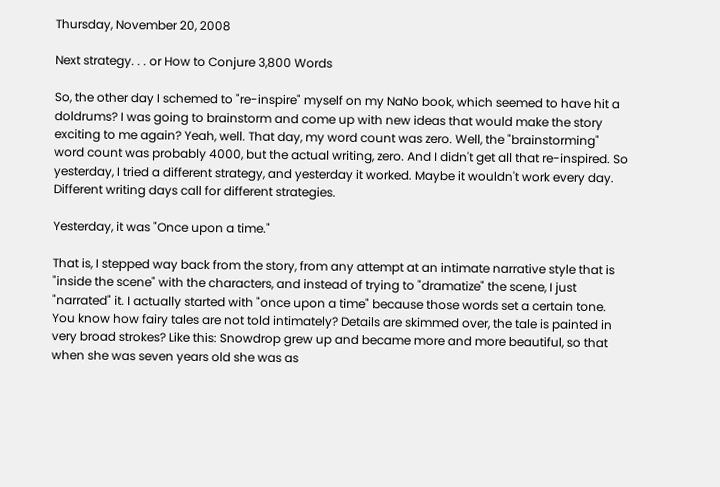Thursday, November 20, 2008

Next strategy. . . or How to Conjure 3,800 Words

So, the other day I schemed to "re-inspire" myself on my NaNo book, which seemed to have hit a doldrums? I was going to brainstorm and come up with new ideas that would make the story exciting to me again? Yeah, well. That day, my word count was zero. Well, the "brainstorming" word count was probably 4000, but the actual writing, zero. And I didn't get all that re-inspired. So yesterday, I tried a different strategy, and yesterday it worked. Maybe it wouldn't work every day. Different writing days call for different strategies.

Yesterday, it was "Once upon a time."

That is, I stepped way back from the story, from any attempt at an intimate narrative style that is "inside the scene" with the characters, and instead of trying to "dramatize" the scene, I just "narrated" it. I actually started with "once upon a time" because those words set a certain tone. You know how fairy tales are not told intimately? Details are skimmed over, the tale is painted in very broad strokes? Like this: Snowdrop grew up and became more and more beautiful, so that when she was seven years old she was as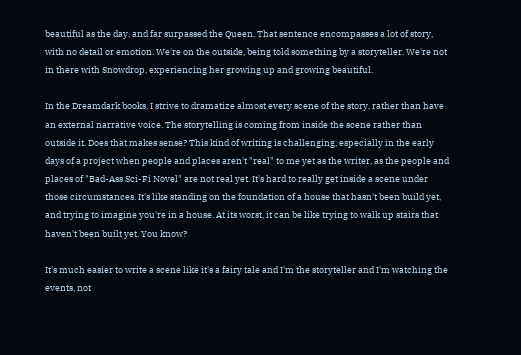beautiful as the day, and far surpassed the Queen. That sentence encompasses a lot of story, with no detail or emotion. We're on the outside, being told something by a storyteller. We're not in there with Snowdrop, experiencing her growing up and growing beautiful.

In the Dreamdark books, I strive to dramatize almost every scene of the story, rather than have an external narrative voice. The storytelling is coming from inside the scene rather than outside it. Does that makes sense? This kind of writing is challenging, especially in the early days of a project when people and places aren't "real" to me yet as the writer, as the people and places of "Bad-Ass Sci-Fi Novel" are not real yet. It's hard to really get inside a scene under those circumstances. It's like standing on the foundation of a house that hasn't been build yet, and trying to imagine you're in a house. At its worst, it can be like trying to walk up stairs that haven't been built yet. You know?

It's much easier to write a scene like it's a fairy tale and I'm the storyteller and I'm watching the events, not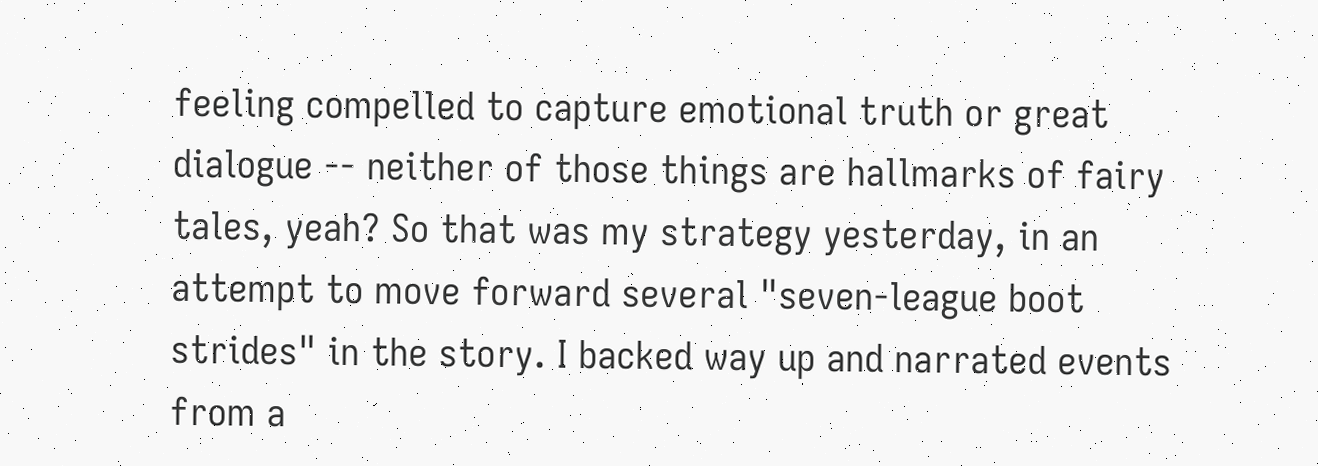feeling compelled to capture emotional truth or great dialogue -- neither of those things are hallmarks of fairy tales, yeah? So that was my strategy yesterday, in an attempt to move forward several "seven-league boot strides" in the story. I backed way up and narrated events from a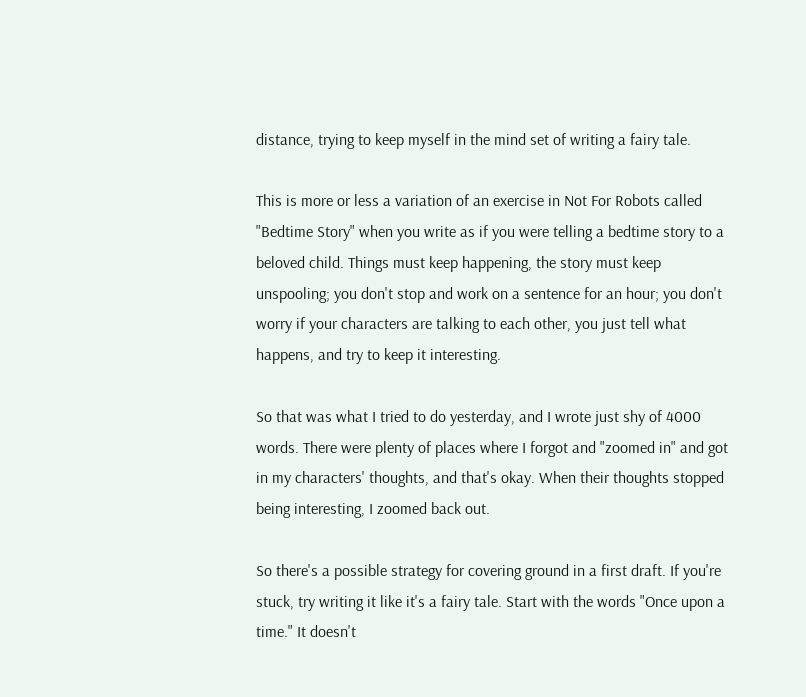distance, trying to keep myself in the mind set of writing a fairy tale.

This is more or less a variation of an exercise in Not For Robots called "Bedtime Story" when you write as if you were telling a bedtime story to a beloved child. Things must keep happening, the story must keep unspooling; you don't stop and work on a sentence for an hour; you don't worry if your characters are talking to each other, you just tell what happens, and try to keep it interesting.

So that was what I tried to do yesterday, and I wrote just shy of 4000 words. There were plenty of places where I forgot and "zoomed in" and got in my characters' thoughts, and that's okay. When their thoughts stopped being interesting, I zoomed back out.

So there's a possible strategy for covering ground in a first draft. If you're stuck, try writing it like it's a fairy tale. Start with the words "Once upon a time." It doesn't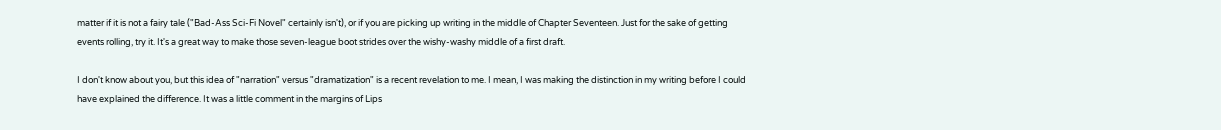matter if it is not a fairy tale ("Bad-Ass Sci-Fi Novel" certainly isn't), or if you are picking up writing in the middle of Chapter Seventeen. Just for the sake of getting events rolling, try it. It's a great way to make those seven-league boot strides over the wishy-washy middle of a first draft.

I don't know about you, but this idea of "narration" versus "dramatization" is a recent revelation to me. I mean, I was making the distinction in my writing before I could have explained the difference. It was a little comment in the margins of Lips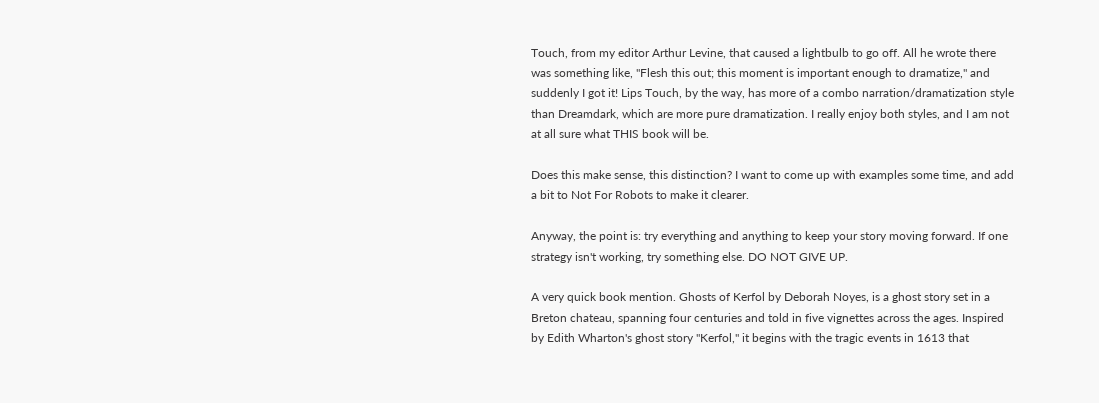Touch, from my editor Arthur Levine, that caused a lightbulb to go off. All he wrote there was something like, "Flesh this out; this moment is important enough to dramatize," and suddenly I got it! Lips Touch, by the way, has more of a combo narration/dramatization style than Dreamdark, which are more pure dramatization. I really enjoy both styles, and I am not at all sure what THIS book will be.

Does this make sense, this distinction? I want to come up with examples some time, and add a bit to Not For Robots to make it clearer.

Anyway, the point is: try everything and anything to keep your story moving forward. If one strategy isn't working, try something else. DO NOT GIVE UP.

A very quick book mention. Ghosts of Kerfol by Deborah Noyes, is a ghost story set in a Breton chateau, spanning four centuries and told in five vignettes across the ages. Inspired by Edith Wharton's ghost story "Kerfol," it begins with the tragic events in 1613 that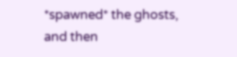*spawned* the ghosts, and then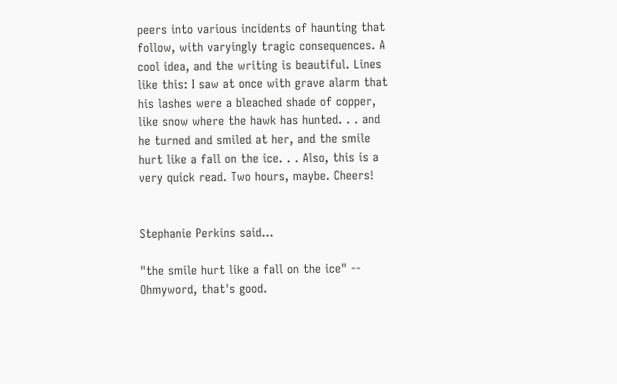peers into various incidents of haunting that follow, with varyingly tragic consequences. A cool idea, and the writing is beautiful. Lines like this: I saw at once with grave alarm that his lashes were a bleached shade of copper, like snow where the hawk has hunted. . . and he turned and smiled at her, and the smile hurt like a fall on the ice. . . Also, this is a very quick read. Two hours, maybe. Cheers!


Stephanie Perkins said...

"the smile hurt like a fall on the ice" -- Ohmyword, that's good.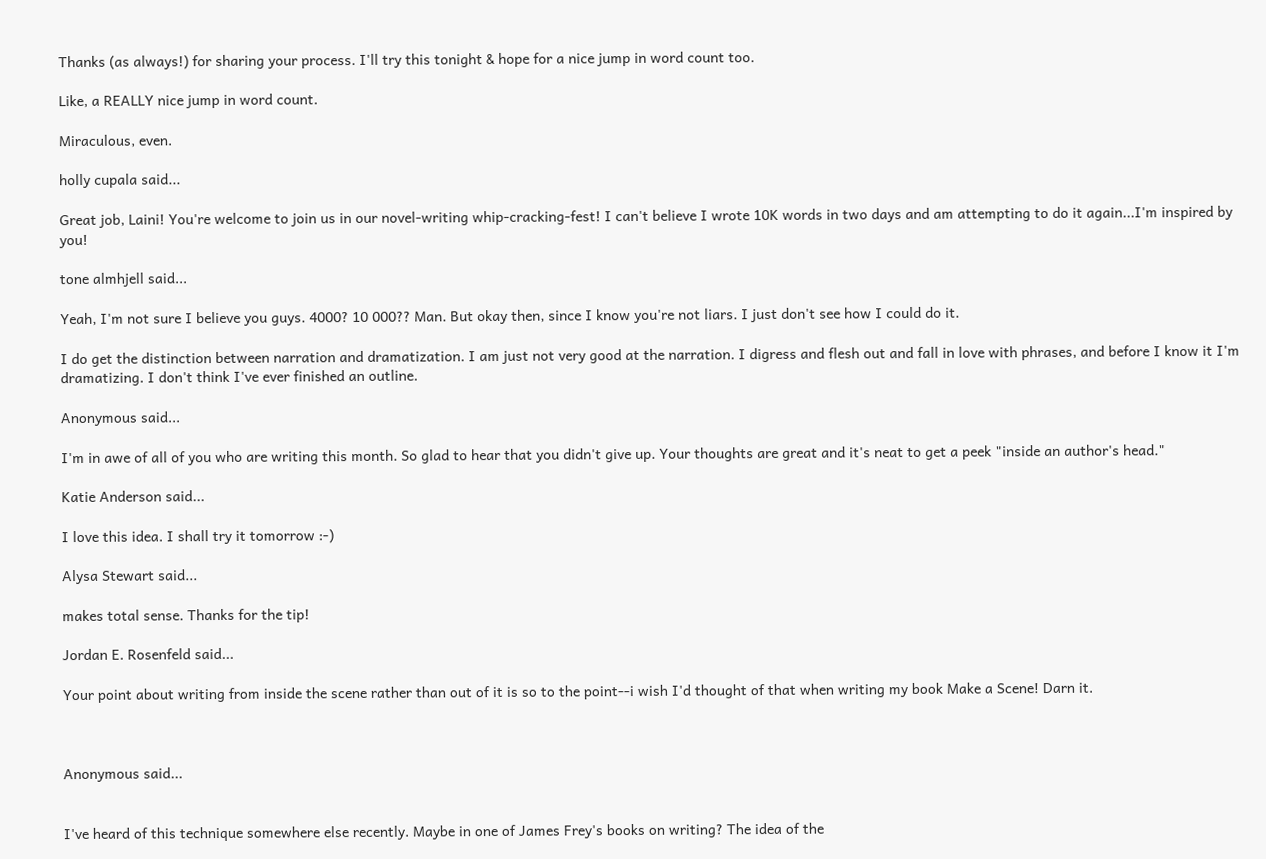Thanks (as always!) for sharing your process. I'll try this tonight & hope for a nice jump in word count too.

Like, a REALLY nice jump in word count.

Miraculous, even.

holly cupala said...

Great job, Laini! You're welcome to join us in our novel-writing whip-cracking-fest! I can't believe I wrote 10K words in two days and am attempting to do it again...I'm inspired by you!

tone almhjell said...

Yeah, I'm not sure I believe you guys. 4000? 10 000?? Man. But okay then, since I know you're not liars. I just don't see how I could do it.

I do get the distinction between narration and dramatization. I am just not very good at the narration. I digress and flesh out and fall in love with phrases, and before I know it I'm dramatizing. I don't think I've ever finished an outline.

Anonymous said...

I'm in awe of all of you who are writing this month. So glad to hear that you didn't give up. Your thoughts are great and it's neat to get a peek "inside an author's head."

Katie Anderson said...

I love this idea. I shall try it tomorrow :-)

Alysa Stewart said...

makes total sense. Thanks for the tip!

Jordan E. Rosenfeld said...

Your point about writing from inside the scene rather than out of it is so to the point--i wish I'd thought of that when writing my book Make a Scene! Darn it.



Anonymous said...


I've heard of this technique somewhere else recently. Maybe in one of James Frey's books on writing? The idea of the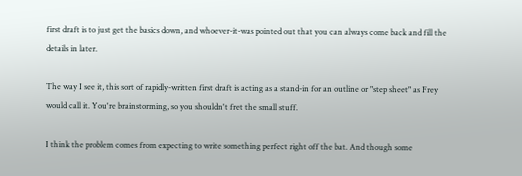first draft is to just get the basics down, and whoever-it-was pointed out that you can always come back and fill the details in later.

The way I see it, this sort of rapidly-written first draft is acting as a stand-in for an outline or "step sheet" as Frey would call it. You're brainstorming, so you shouldn't fret the small stuff.

I think the problem comes from expecting to write something perfect right off the bat. And though some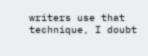writers use that technique, I doubt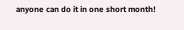anyone can do it in one short month!